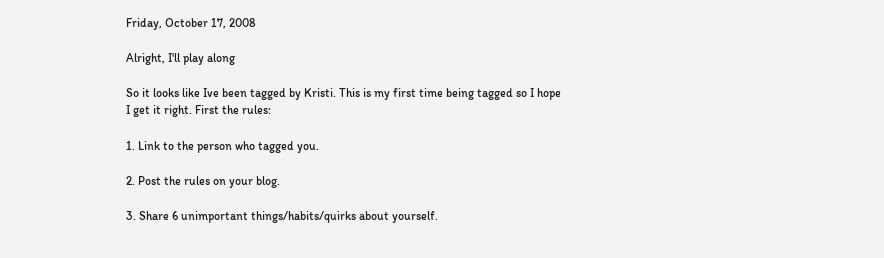Friday, October 17, 2008

Alright, I'll play along

So it looks like Ive been tagged by Kristi. This is my first time being tagged so I hope I get it right. First the rules:

1. Link to the person who tagged you.

2. Post the rules on your blog.

3. Share 6 unimportant things/habits/quirks about yourself.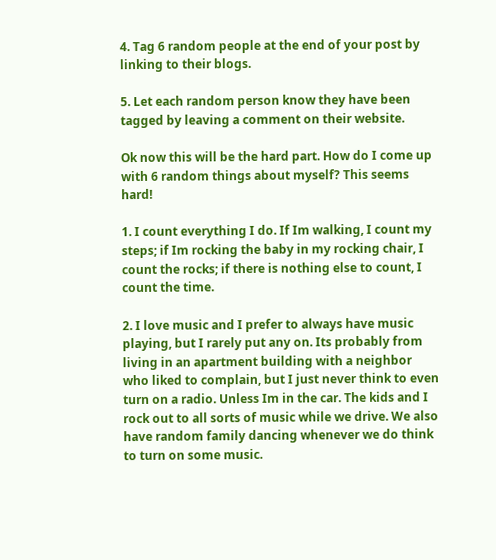4. Tag 6 random people at the end of your post by linking to their blogs.

5. Let each random person know they have been tagged by leaving a comment on their website.

Ok now this will be the hard part. How do I come up with 6 random things about myself? This seems hard!

1. I count everything I do. If Im walking, I count my steps; if Im rocking the baby in my rocking chair, I count the rocks; if there is nothing else to count, I count the time.

2. I love music and I prefer to always have music playing, but I rarely put any on. Its probably from living in an apartment building with a neighbor who liked to complain, but I just never think to even turn on a radio. Unless Im in the car. The kids and I rock out to all sorts of music while we drive. We also have random family dancing whenever we do think to turn on some music.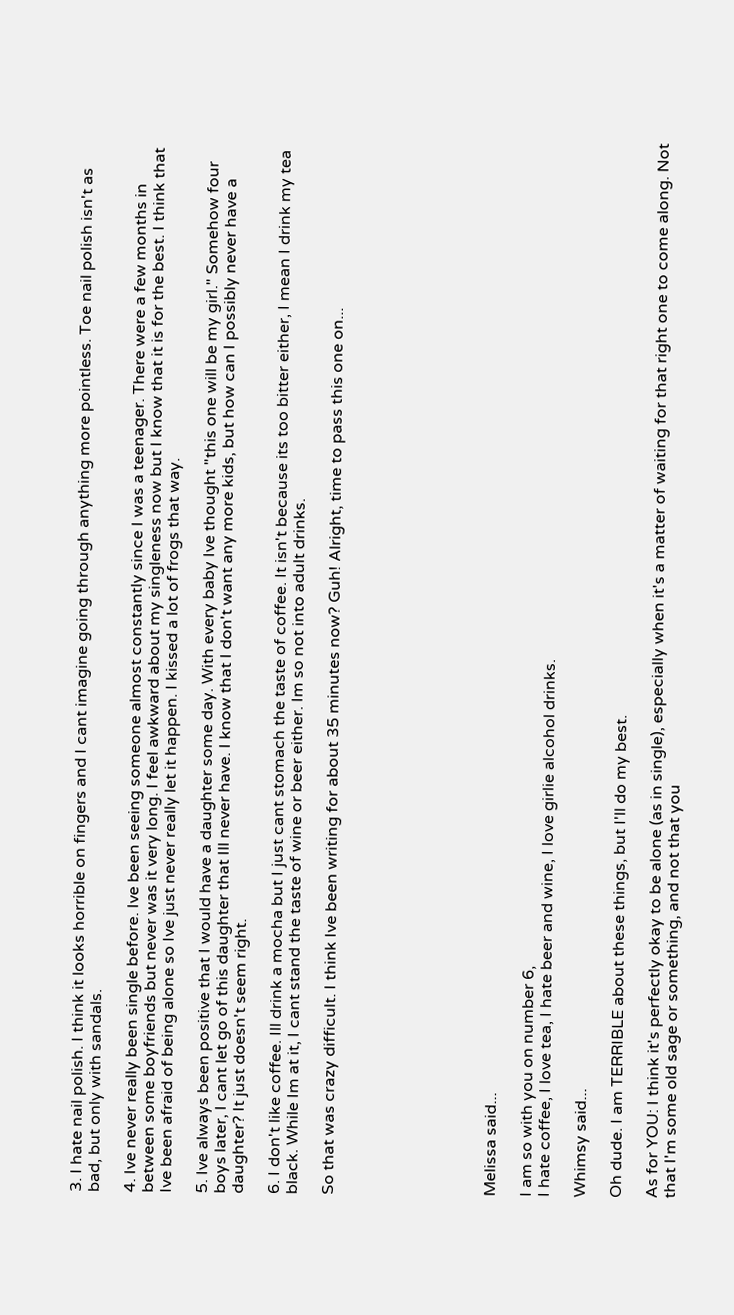3. I hate nail polish. I think it looks horrible on fingers and I cant imagine going through anything more pointless. Toe nail polish isn't as bad, but only with sandals.

4. Ive never really been single before. Ive been seeing someone almost constantly since I was a teenager. There were a few months in between some boyfriends but never was it very long. I feel awkward about my singleness now but I know that it is for the best. I think that Ive been afraid of being alone so Ive just never really let it happen. I kissed a lot of frogs that way.

5. Ive always been positive that I would have a daughter some day. With every baby Ive thought "this one will be my girl." Somehow four boys later, I cant let go of this daughter that Ill never have. I know that I don't want any more kids, but how can I possibly never have a daughter? It just doesn't seem right.

6. I don't like coffee. Ill drink a mocha but I just cant stomach the taste of coffee. It isn't because its too bitter either, I mean I drink my tea black. While Im at it, I cant stand the taste of wine or beer either. Im so not into adult drinks.

So that was crazy difficult. I think Ive been writing for about 35 minutes now? Guh! Alright, time to pass this one on...








Melissa said...

I am so with you on number 6,
I hate coffee, I love tea, I hate beer and wine, I love girlie alcohol drinks.

Whimsy said...

Oh dude. I am TERRIBLE about these things, but I'll do my best.

As for YOU: I think it's perfectly okay to be alone (as in single), especially when it's a matter of waiting for that right one to come along. Not that I'm some old sage or something, and not that you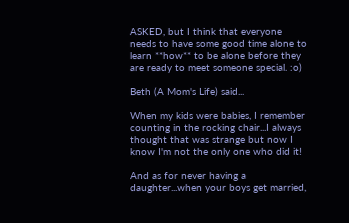ASKED, but I think that everyone needs to have some good time alone to learn **how** to be alone before they are ready to meet someone special. :o)

Beth (A Mom's Life) said...

When my kids were babies, I remember counting in the rocking chair...I always thought that was strange but now I know I'm not the only one who did it!

And as for never having a daughter...when your boys get married,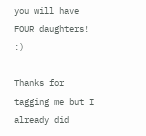you will have FOUR daughters! :)

Thanks for tagging me but I already did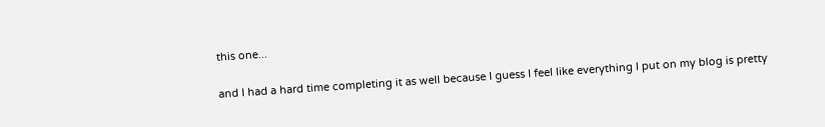this one...

and I had a hard time completing it as well because I guess I feel like everything I put on my blog is pretty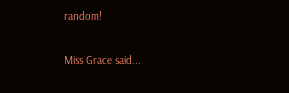random!

Miss Grace said...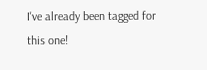I've already been tagged for this one!